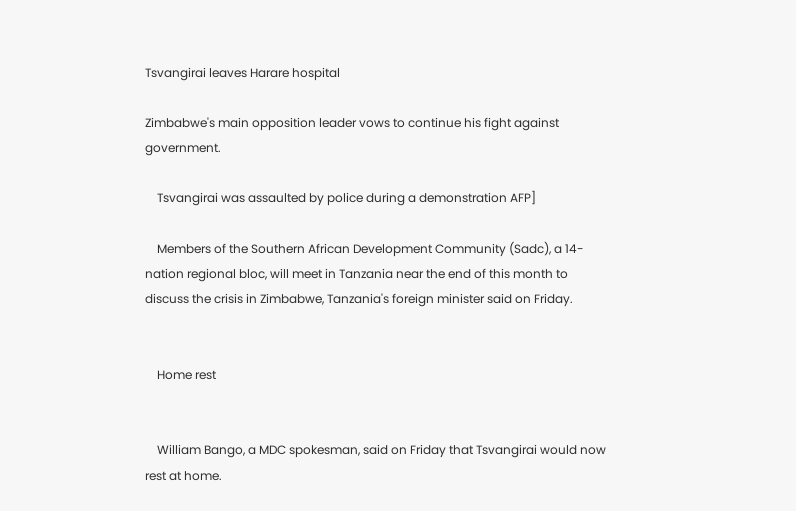Tsvangirai leaves Harare hospital

Zimbabwe's main opposition leader vows to continue his fight against government.

    Tsvangirai was assaulted by police during a demonstration AFP]

    Members of the Southern African Development Community (Sadc), a 14-nation regional bloc, will meet in Tanzania near the end of this month to discuss the crisis in Zimbabwe, Tanzania's foreign minister said on Friday.


    Home rest


    William Bango, a MDC spokesman, said on Friday that Tsvangirai would now rest at home.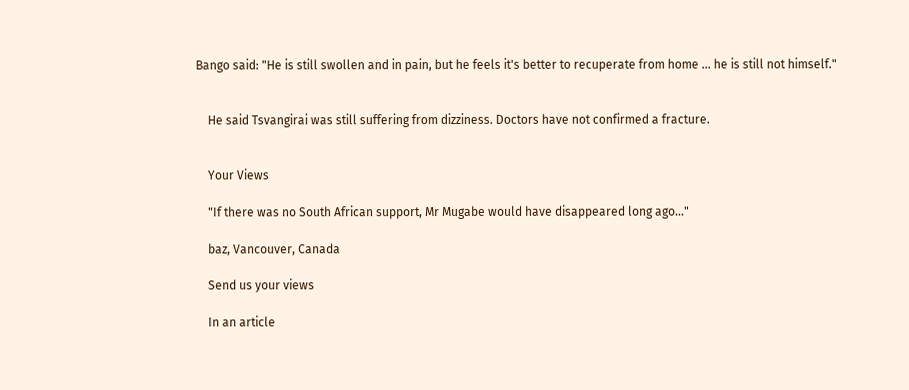Bango said: "He is still swollen and in pain, but he feels it's better to recuperate from home ... he is still not himself."


    He said Tsvangirai was still suffering from dizziness. Doctors have not confirmed a fracture.


    Your Views

    "If there was no South African support, Mr Mugabe would have disappeared long ago..."

    baz, Vancouver, Canada

    Send us your views

    In an article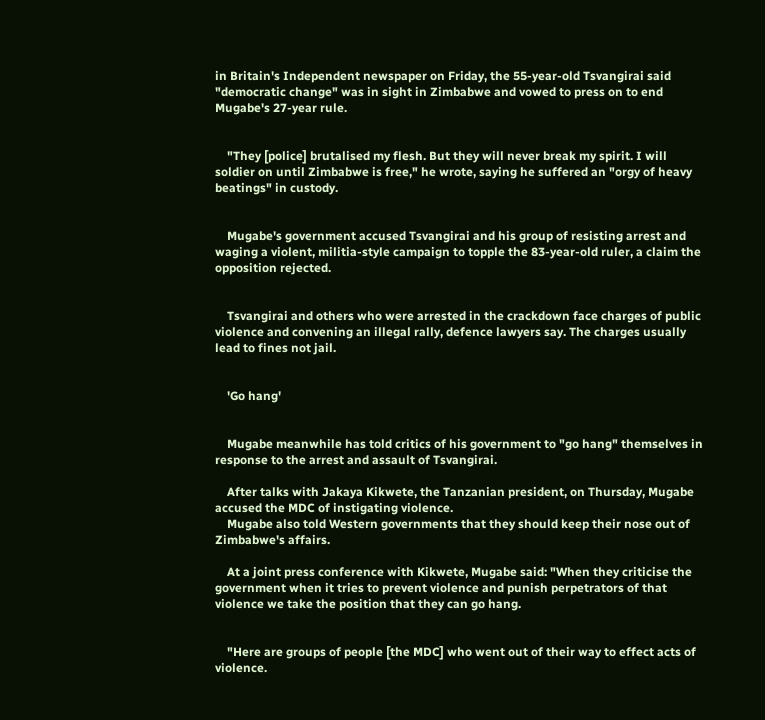in Britain's Independent newspaper on Friday, the 55-year-old Tsvangirai said "democratic change" was in sight in Zimbabwe and vowed to press on to end Mugabe's 27-year rule.


    "They [police] brutalised my flesh. But they will never break my spirit. I will soldier on until Zimbabwe is free," he wrote, saying he suffered an "orgy of heavy beatings" in custody.


    Mugabe's government accused Tsvangirai and his group of resisting arrest and waging a violent, militia-style campaign to topple the 83-year-old ruler, a claim the opposition rejected.


    Tsvangirai and others who were arrested in the crackdown face charges of public violence and convening an illegal rally, defence lawyers say. The charges usually lead to fines not jail.


    'Go hang'


    Mugabe meanwhile has told critics of his government to "go hang" themselves in response to the arrest and assault of Tsvangirai.

    After talks with Jakaya Kikwete, the Tanzanian president, on Thursday, Mugabe accused the MDC of instigating violence.
    Mugabe also told Western governments that they should keep their nose out of Zimbabwe's affairs.

    At a joint press conference with Kikwete, Mugabe said: "When they criticise the government when it tries to prevent violence and punish perpetrators of that violence we take the position that they can go hang.


    "Here are groups of people [the MDC] who went out of their way to effect acts of violence.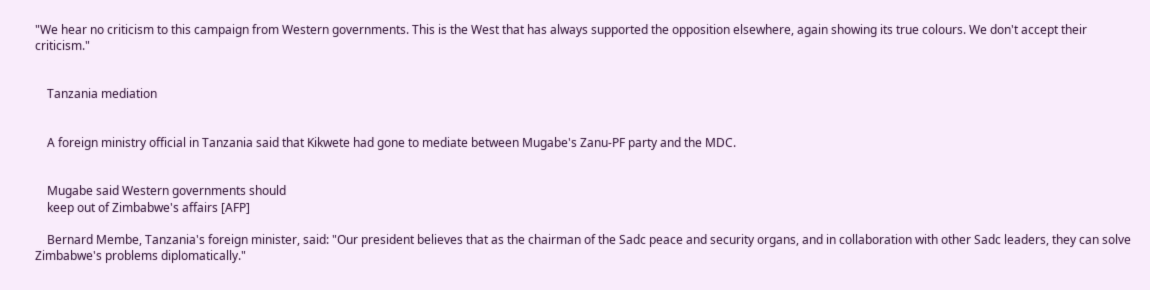"We hear no criticism to this campaign from Western governments. This is the West that has always supported the opposition elsewhere, again showing its true colours. We don't accept their criticism."


    Tanzania mediation


    A foreign ministry official in Tanzania said that Kikwete had gone to mediate between Mugabe's Zanu-PF party and the MDC.


    Mugabe said Western governments should
    keep out of Zimbabwe's affairs [AFP]

    Bernard Membe, Tanzania's foreign minister, said: "Our president believes that as the chairman of the Sadc peace and security organs, and in collaboration with other Sadc leaders, they can solve Zimbabwe's problems diplomatically."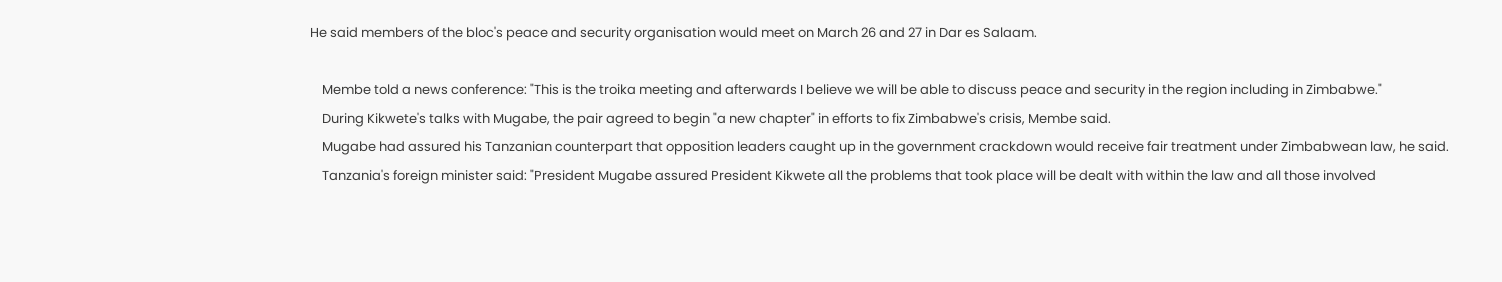He said members of the bloc's peace and security organisation would meet on March 26 and 27 in Dar es Salaam.

    Membe told a news conference: "This is the troika meeting and afterwards I believe we will be able to discuss peace and security in the region including in Zimbabwe."
    During Kikwete's talks with Mugabe, the pair agreed to begin "a new chapter" in efforts to fix Zimbabwe's crisis, Membe said.
    Mugabe had assured his Tanzanian counterpart that opposition leaders caught up in the government crackdown would receive fair treatment under Zimbabwean law, he said.
    Tanzania's foreign minister said: "President Mugabe assured President Kikwete all the problems that took place will be dealt with within the law and all those involved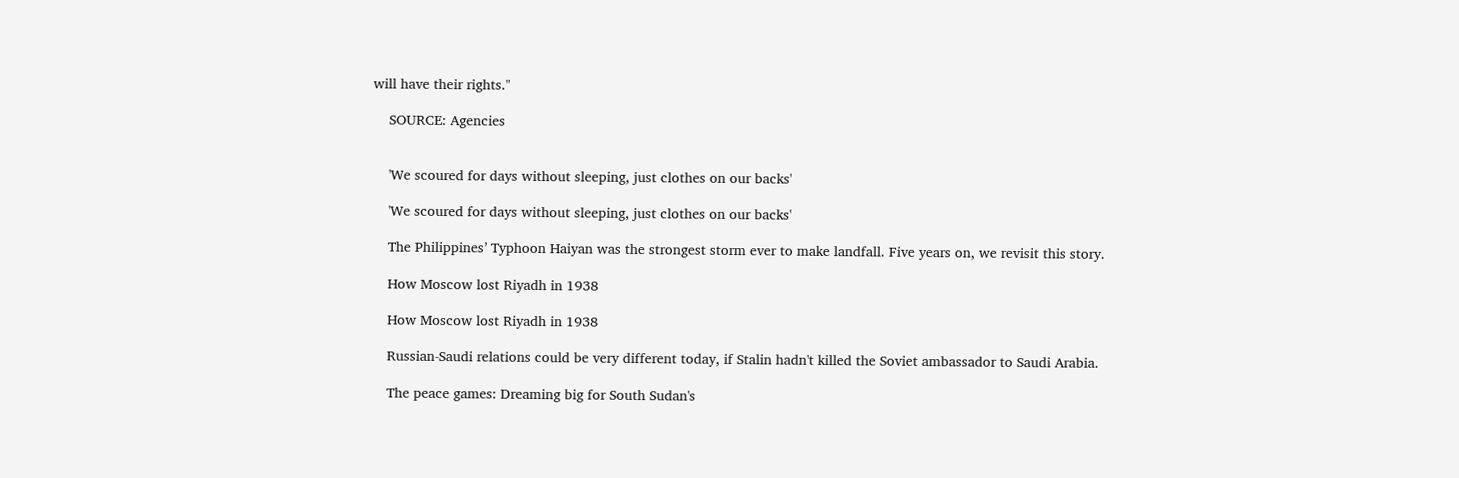will have their rights."

    SOURCE: Agencies


    'We scoured for days without sleeping, just clothes on our backs'

    'We scoured for days without sleeping, just clothes on our backs'

    The Philippines’ Typhoon Haiyan was the strongest storm ever to make landfall. Five years on, we revisit this story.

    How Moscow lost Riyadh in 1938

    How Moscow lost Riyadh in 1938

    Russian-Saudi relations could be very different today, if Stalin hadn't killed the Soviet ambassador to Saudi Arabia.

    The peace games: Dreaming big for South Sudan's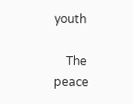youth

    The peace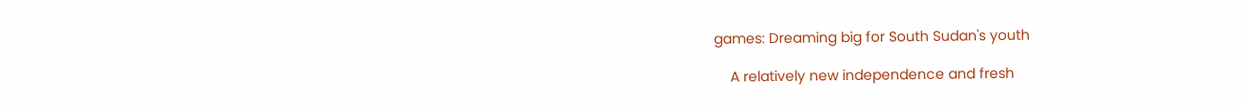games: Dreaming big for South Sudan's youth

    A relatively new independence and fresh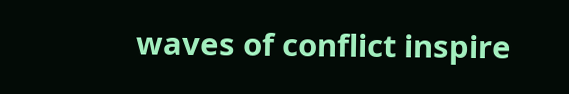waves of conflict inspire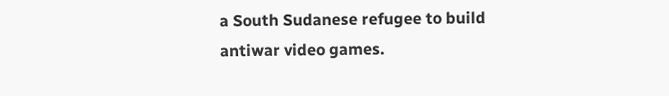a South Sudanese refugee to build antiwar video games.